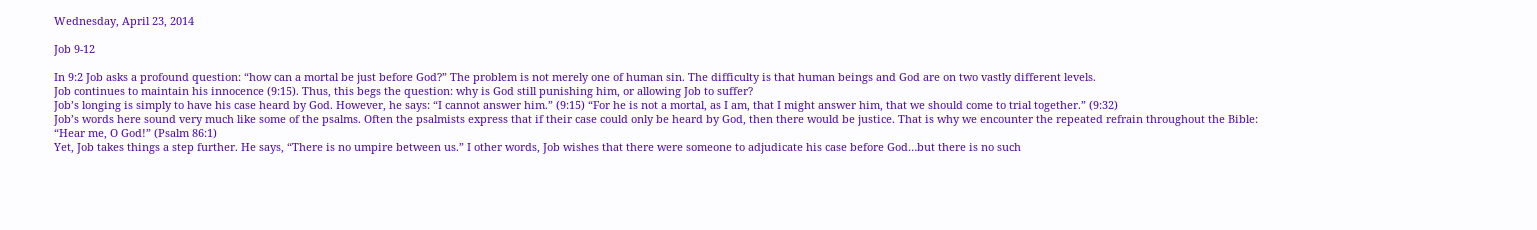Wednesday, April 23, 2014

Job 9-12

In 9:2 Job asks a profound question: “how can a mortal be just before God?” The problem is not merely one of human sin. The difficulty is that human beings and God are on two vastly different levels.
Job continues to maintain his innocence (9:15). Thus, this begs the question: why is God still punishing him, or allowing Job to suffer?
Job’s longing is simply to have his case heard by God. However, he says: “I cannot answer him.” (9:15) “For he is not a mortal, as I am, that I might answer him, that we should come to trial together.” (9:32)
Job’s words here sound very much like some of the psalms. Often the psalmists express that if their case could only be heard by God, then there would be justice. That is why we encounter the repeated refrain throughout the Bible: “Hear me, O God!” (Psalm 86:1)
Yet, Job takes things a step further. He says, “There is no umpire between us.” I other words, Job wishes that there were someone to adjudicate his case before God…but there is no such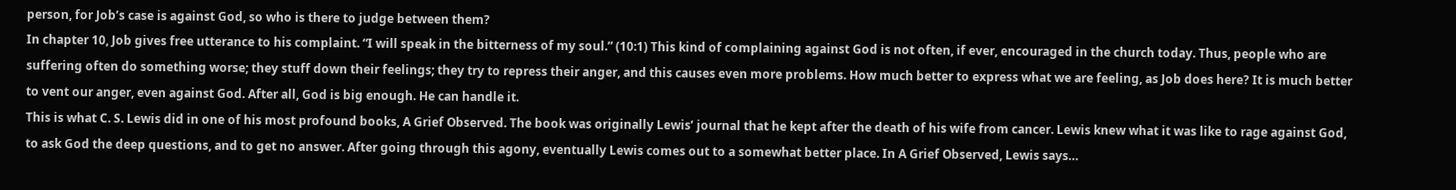person, for Job’s case is against God, so who is there to judge between them?
In chapter 10, Job gives free utterance to his complaint. “I will speak in the bitterness of my soul.” (10:1) This kind of complaining against God is not often, if ever, encouraged in the church today. Thus, people who are suffering often do something worse; they stuff down their feelings; they try to repress their anger, and this causes even more problems. How much better to express what we are feeling, as Job does here? It is much better to vent our anger, even against God. After all, God is big enough. He can handle it.
This is what C. S. Lewis did in one of his most profound books, A Grief Observed. The book was originally Lewis’ journal that he kept after the death of his wife from cancer. Lewis knew what it was like to rage against God, to ask God the deep questions, and to get no answer. After going through this agony, eventually Lewis comes out to a somewhat better place. In A Grief Observed, Lewis says…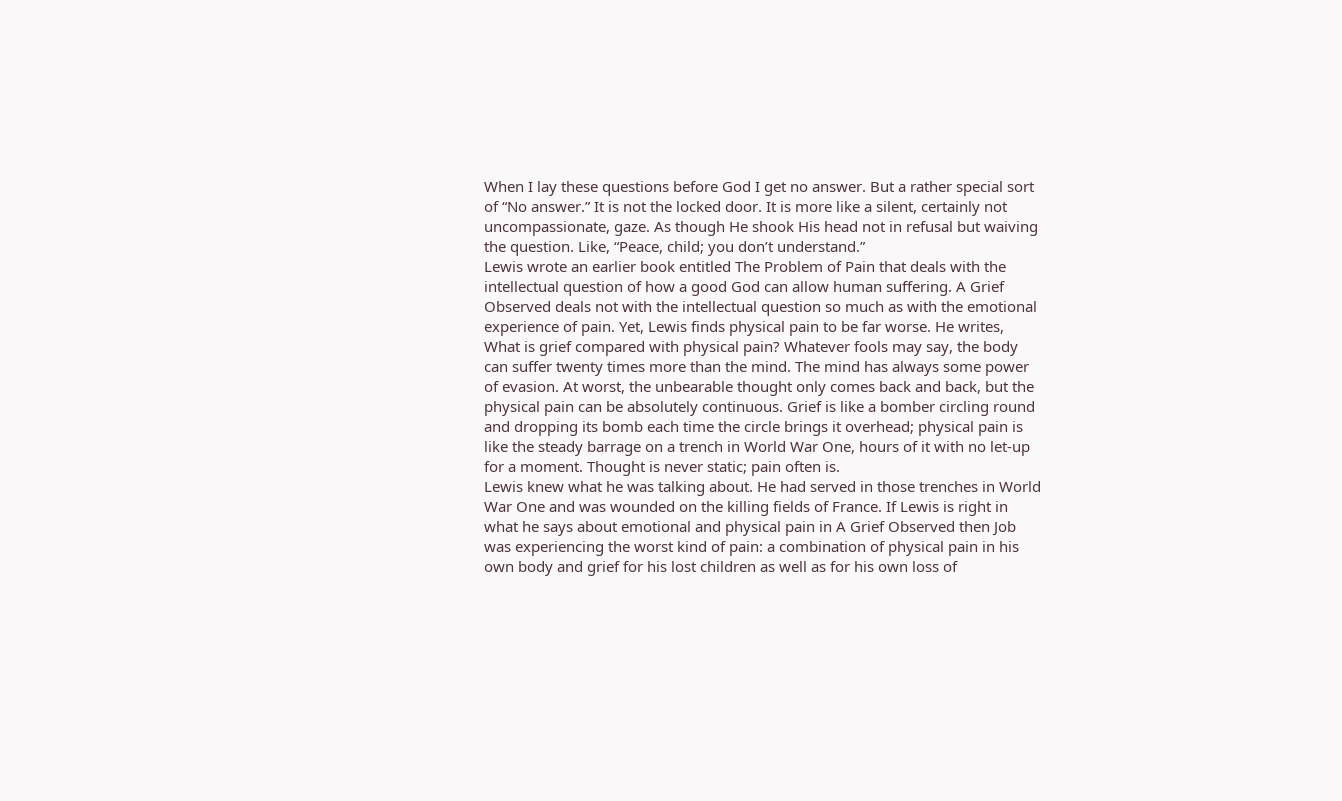When I lay these questions before God I get no answer. But a rather special sort of “No answer.” It is not the locked door. It is more like a silent, certainly not uncompassionate, gaze. As though He shook His head not in refusal but waiving the question. Like, “Peace, child; you don’t understand.”
Lewis wrote an earlier book entitled The Problem of Pain that deals with the intellectual question of how a good God can allow human suffering. A Grief Observed deals not with the intellectual question so much as with the emotional experience of pain. Yet, Lewis finds physical pain to be far worse. He writes,
What is grief compared with physical pain? Whatever fools may say, the body can suffer twenty times more than the mind. The mind has always some power of evasion. At worst, the unbearable thought only comes back and back, but the physical pain can be absolutely continuous. Grief is like a bomber circling round and dropping its bomb each time the circle brings it overhead; physical pain is like the steady barrage on a trench in World War One, hours of it with no let-up for a moment. Thought is never static; pain often is.
Lewis knew what he was talking about. He had served in those trenches in World War One and was wounded on the killing fields of France. If Lewis is right in what he says about emotional and physical pain in A Grief Observed then Job was experiencing the worst kind of pain: a combination of physical pain in his own body and grief for his lost children as well as for his own loss of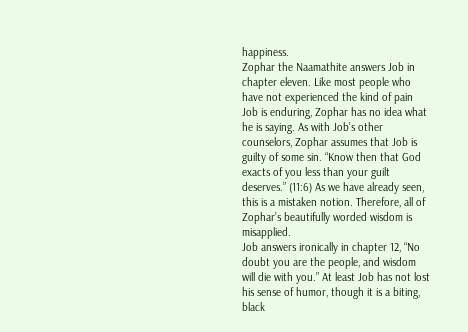happiness.
Zophar the Naamathite answers Job in chapter eleven. Like most people who have not experienced the kind of pain Job is enduring, Zophar has no idea what he is saying. As with Job’s other counselors, Zophar assumes that Job is guilty of some sin. “Know then that God exacts of you less than your guilt deserves.” (11:6) As we have already seen, this is a mistaken notion. Therefore, all of Zophar’s beautifully worded wisdom is misapplied.
Job answers ironically in chapter 12, “No doubt you are the people, and wisdom will die with you.” At least Job has not lost his sense of humor, though it is a biting, black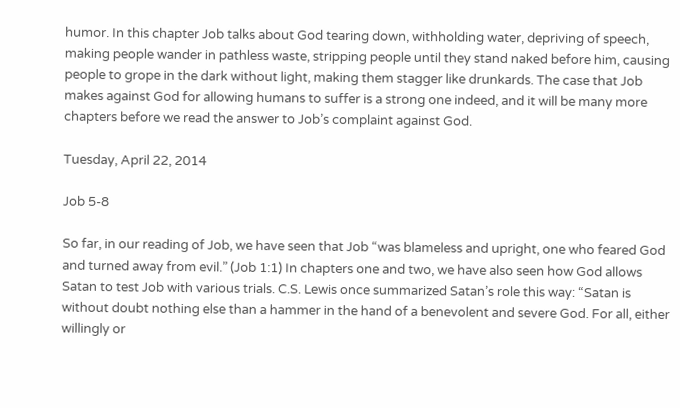humor. In this chapter Job talks about God tearing down, withholding water, depriving of speech, making people wander in pathless waste, stripping people until they stand naked before him, causing people to grope in the dark without light, making them stagger like drunkards. The case that Job makes against God for allowing humans to suffer is a strong one indeed, and it will be many more chapters before we read the answer to Job’s complaint against God.

Tuesday, April 22, 2014

Job 5-8

So far, in our reading of Job, we have seen that Job “was blameless and upright, one who feared God and turned away from evil.” (Job 1:1) In chapters one and two, we have also seen how God allows Satan to test Job with various trials. C.S. Lewis once summarized Satan’s role this way: “Satan is without doubt nothing else than a hammer in the hand of a benevolent and severe God. For all, either willingly or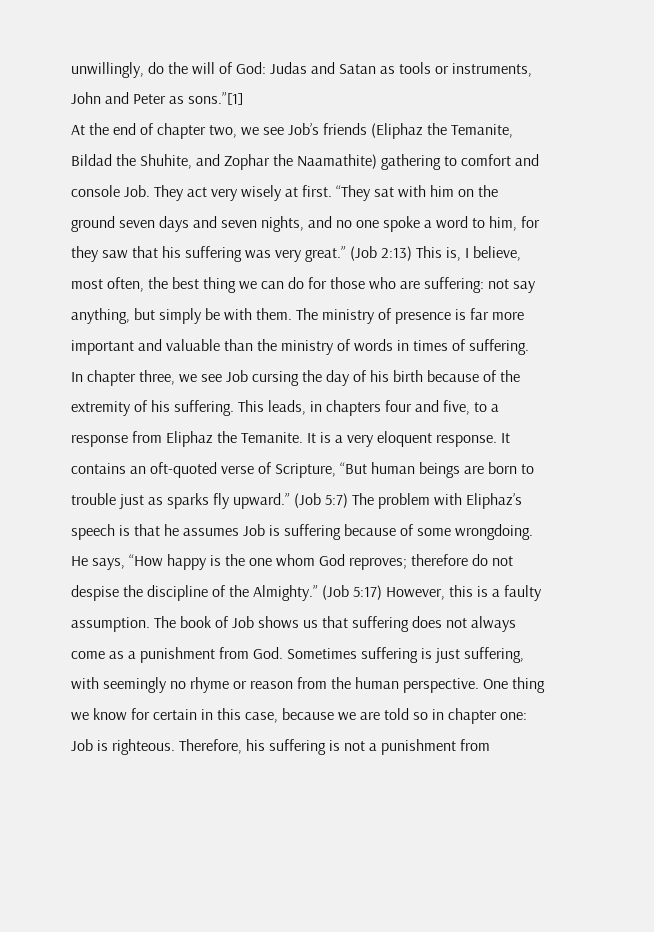unwillingly, do the will of God: Judas and Satan as tools or instruments, John and Peter as sons.”[1]
At the end of chapter two, we see Job’s friends (Eliphaz the Temanite, Bildad the Shuhite, and Zophar the Naamathite) gathering to comfort and console Job. They act very wisely at first. “They sat with him on the ground seven days and seven nights, and no one spoke a word to him, for they saw that his suffering was very great.” (Job 2:13) This is, I believe, most often, the best thing we can do for those who are suffering: not say anything, but simply be with them. The ministry of presence is far more important and valuable than the ministry of words in times of suffering.
In chapter three, we see Job cursing the day of his birth because of the extremity of his suffering. This leads, in chapters four and five, to a response from Eliphaz the Temanite. It is a very eloquent response. It contains an oft-quoted verse of Scripture, “But human beings are born to trouble just as sparks fly upward.” (Job 5:7) The problem with Eliphaz’s speech is that he assumes Job is suffering because of some wrongdoing. He says, “How happy is the one whom God reproves; therefore do not despise the discipline of the Almighty.” (Job 5:17) However, this is a faulty assumption. The book of Job shows us that suffering does not always come as a punishment from God. Sometimes suffering is just suffering, with seemingly no rhyme or reason from the human perspective. One thing we know for certain in this case, because we are told so in chapter one: Job is righteous. Therefore, his suffering is not a punishment from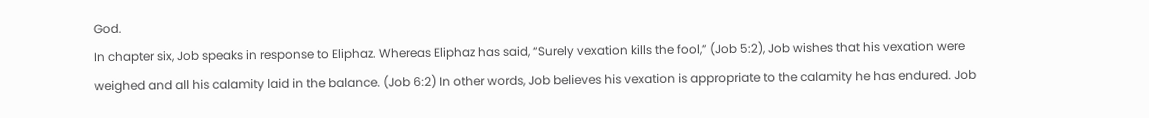God.
In chapter six, Job speaks in response to Eliphaz. Whereas Eliphaz has said, “Surely vexation kills the fool,” (Job 5:2), Job wishes that his vexation were weighed and all his calamity laid in the balance. (Job 6:2) In other words, Job believes his vexation is appropriate to the calamity he has endured. Job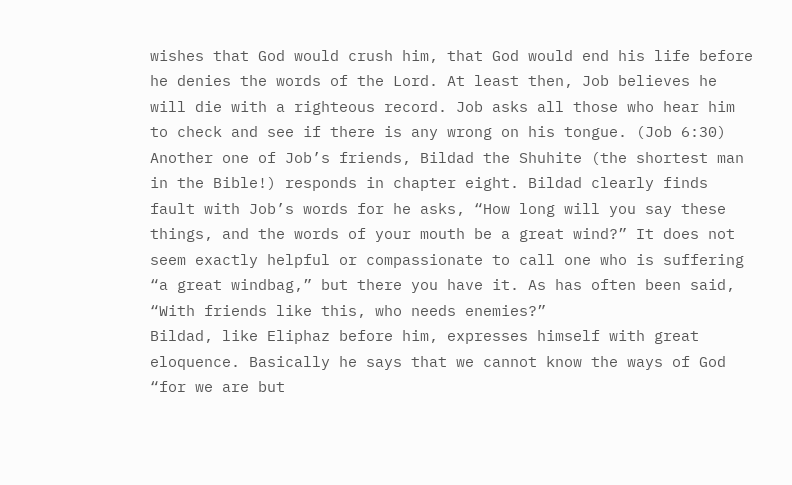wishes that God would crush him, that God would end his life before he denies the words of the Lord. At least then, Job believes he will die with a righteous record. Job asks all those who hear him to check and see if there is any wrong on his tongue. (Job 6:30)
Another one of Job’s friends, Bildad the Shuhite (the shortest man in the Bible!) responds in chapter eight. Bildad clearly finds fault with Job’s words for he asks, “How long will you say these things, and the words of your mouth be a great wind?” It does not seem exactly helpful or compassionate to call one who is suffering “a great windbag,” but there you have it. As has often been said, “With friends like this, who needs enemies?”
Bildad, like Eliphaz before him, expresses himself with great eloquence. Basically he says that we cannot know the ways of God “for we are but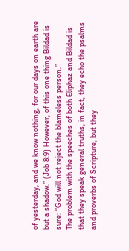of yesterday, and we know nothing, for our days on earth are but a shadow.” (Job 8:9) However, of this one thing Bildad is sure: “God will not reject the blameless person.”
The problem with the speeches of both Eliphaz and Bildad is that they speak general truths, in fact, they echo the psalms and proverbs of Scripture, but they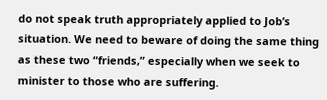do not speak truth appropriately applied to Job’s situation. We need to beware of doing the same thing as these two “friends,” especially when we seek to minister to those who are suffering.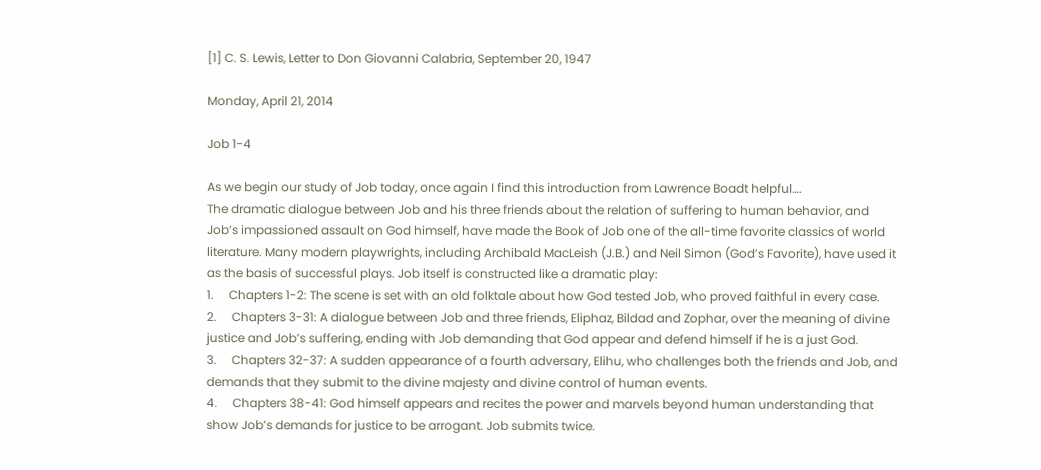[1] C. S. Lewis, Letter to Don Giovanni Calabria, September 20, 1947

Monday, April 21, 2014

Job 1-4

As we begin our study of Job today, once again I find this introduction from Lawrence Boadt helpful….
The dramatic dialogue between Job and his three friends about the relation of suffering to human behavior, and Job’s impassioned assault on God himself, have made the Book of Job one of the all-time favorite classics of world literature. Many modern playwrights, including Archibald MacLeish (J.B.) and Neil Simon (God’s Favorite), have used it as the basis of successful plays. Job itself is constructed like a dramatic play:
1.     Chapters 1-2: The scene is set with an old folktale about how God tested Job, who proved faithful in every case.
2.     Chapters 3-31: A dialogue between Job and three friends, Eliphaz, Bildad and Zophar, over the meaning of divine justice and Job’s suffering, ending with Job demanding that God appear and defend himself if he is a just God.
3.     Chapters 32-37: A sudden appearance of a fourth adversary, Elihu, who challenges both the friends and Job, and demands that they submit to the divine majesty and divine control of human events.
4.     Chapters 38-41: God himself appears and recites the power and marvels beyond human understanding that show Job’s demands for justice to be arrogant. Job submits twice.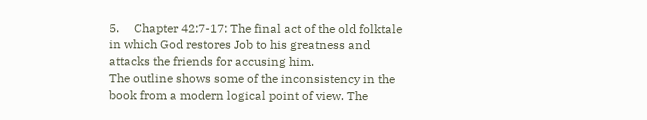5.     Chapter 42:7-17: The final act of the old folktale in which God restores Job to his greatness and attacks the friends for accusing him.
The outline shows some of the inconsistency in the book from a modern logical point of view. The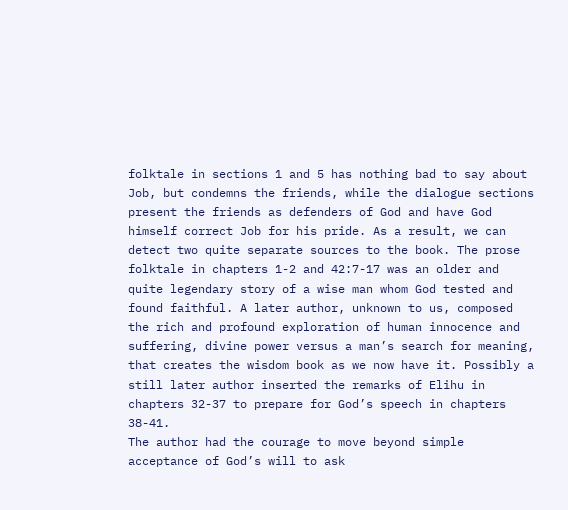folktale in sections 1 and 5 has nothing bad to say about Job, but condemns the friends, while the dialogue sections present the friends as defenders of God and have God himself correct Job for his pride. As a result, we can detect two quite separate sources to the book. The prose folktale in chapters 1-2 and 42:7-17 was an older and quite legendary story of a wise man whom God tested and found faithful. A later author, unknown to us, composed the rich and profound exploration of human innocence and suffering, divine power versus a man’s search for meaning, that creates the wisdom book as we now have it. Possibly a still later author inserted the remarks of Elihu in chapters 32-37 to prepare for God’s speech in chapters 38-41.
The author had the courage to move beyond simple acceptance of God’s will to ask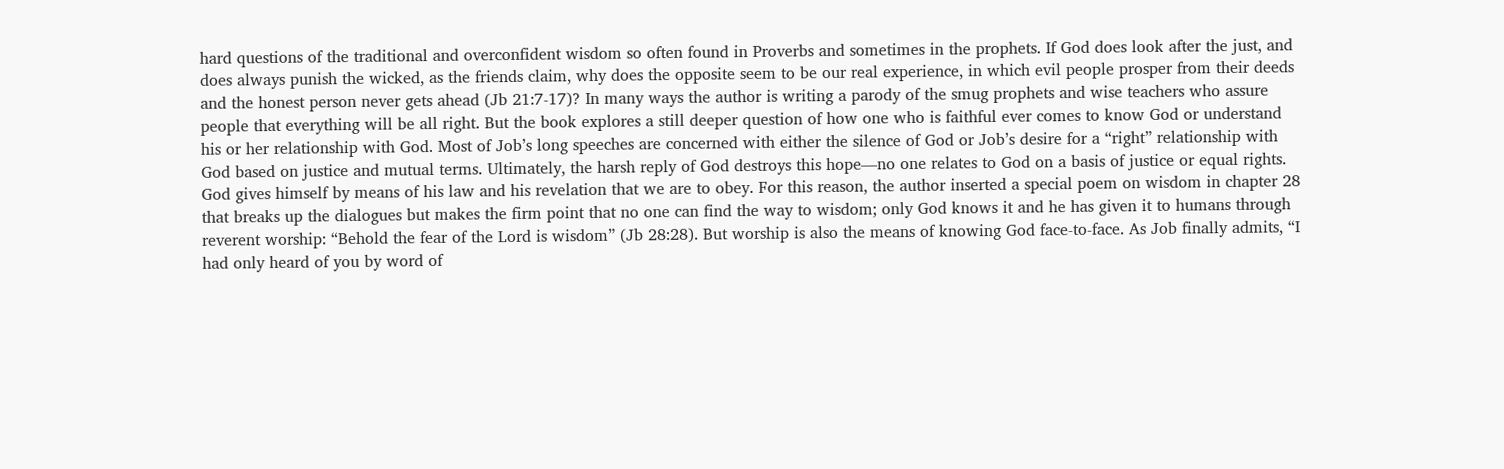hard questions of the traditional and overconfident wisdom so often found in Proverbs and sometimes in the prophets. If God does look after the just, and does always punish the wicked, as the friends claim, why does the opposite seem to be our real experience, in which evil people prosper from their deeds and the honest person never gets ahead (Jb 21:7-17)? In many ways the author is writing a parody of the smug prophets and wise teachers who assure people that everything will be all right. But the book explores a still deeper question of how one who is faithful ever comes to know God or understand his or her relationship with God. Most of Job’s long speeches are concerned with either the silence of God or Job’s desire for a “right” relationship with God based on justice and mutual terms. Ultimately, the harsh reply of God destroys this hope—no one relates to God on a basis of justice or equal rights. God gives himself by means of his law and his revelation that we are to obey. For this reason, the author inserted a special poem on wisdom in chapter 28 that breaks up the dialogues but makes the firm point that no one can find the way to wisdom; only God knows it and he has given it to humans through reverent worship: “Behold the fear of the Lord is wisdom” (Jb 28:28). But worship is also the means of knowing God face-to-face. As Job finally admits, “I had only heard of you by word of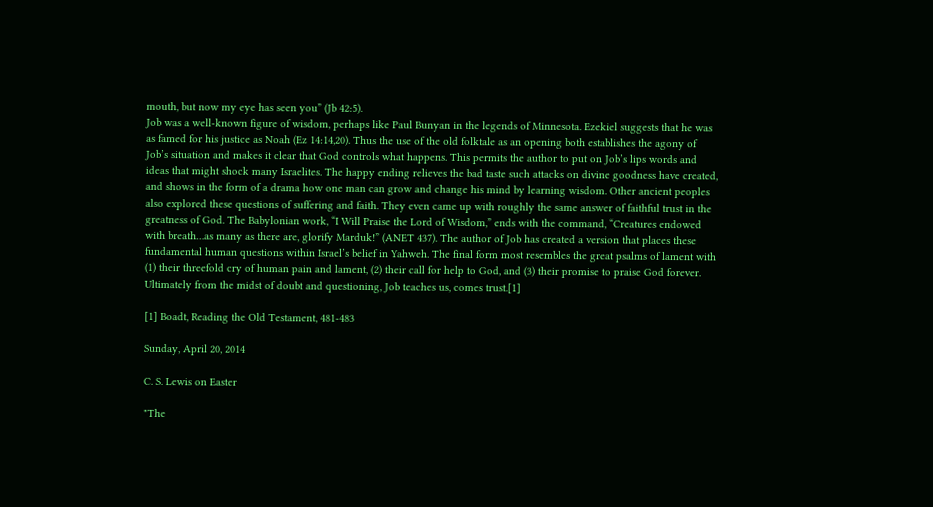mouth, but now my eye has seen you” (Jb 42:5).
Job was a well-known figure of wisdom, perhaps like Paul Bunyan in the legends of Minnesota. Ezekiel suggests that he was as famed for his justice as Noah (Ez 14:14,20). Thus the use of the old folktale as an opening both establishes the agony of Job’s situation and makes it clear that God controls what happens. This permits the author to put on Job’s lips words and ideas that might shock many Israelites. The happy ending relieves the bad taste such attacks on divine goodness have created, and shows in the form of a drama how one man can grow and change his mind by learning wisdom. Other ancient peoples also explored these questions of suffering and faith. They even came up with roughly the same answer of faithful trust in the greatness of God. The Babylonian work, “I Will Praise the Lord of Wisdom,” ends with the command, “Creatures endowed with breath…as many as there are, glorify Marduk!” (ANET 437). The author of Job has created a version that places these fundamental human questions within Israel’s belief in Yahweh. The final form most resembles the great psalms of lament with (1) their threefold cry of human pain and lament, (2) their call for help to God, and (3) their promise to praise God forever. Ultimately from the midst of doubt and questioning, Job teaches us, comes trust.[1]

[1] Boadt, Reading the Old Testament, 481-483

Sunday, April 20, 2014

C. S. Lewis on Easter

"The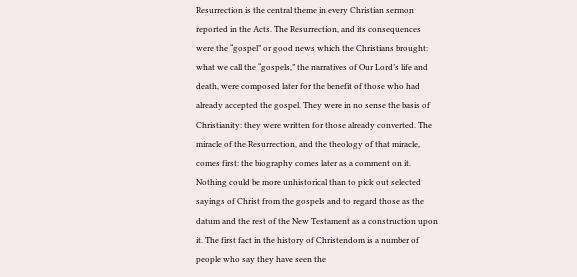Resurrection is the central theme in every Christian sermon reported in the Acts. The Resurrection, and its consequences were the “gospel” or good news which the Christians brought: what we call the “gospels,” the narratives of Our Lord’s life and death, were composed later for the benefit of those who had already accepted the gospel. They were in no sense the basis of Christianity: they were written for those already converted. The miracle of the Resurrection, and the theology of that miracle, comes first: the biography comes later as a comment on it. Nothing could be more unhistorical than to pick out selected sayings of Christ from the gospels and to regard those as the datum and the rest of the New Testament as a construction upon it. The first fact in the history of Christendom is a number of people who say they have seen the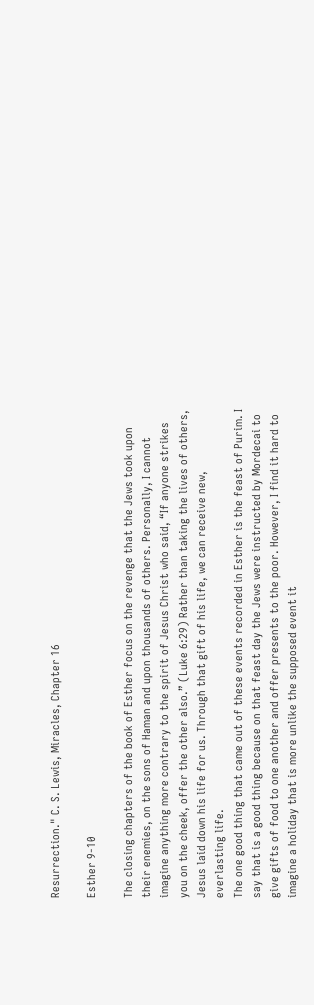Resurrection." C. S. Lewis, Miracles, Chapter 16

Esther 9-10

The closing chapters of the book of Esther focus on the revenge that the Jews took upon their enemies, on the sons of Haman and upon thousands of others. Personally, I cannot imagine anything more contrary to the spirit of Jesus Christ who said, “If anyone strikes you on the cheek, offer the other also.” (Luke 6:29) Rather than taking the lives of others, Jesus laid down his life for us. Through that gift of his life, we can receive new, everlasting life.
The one good thing that came out of these events recorded in Esther is the feast of Purim. I say that is a good thing because on that feast day the Jews were instructed by Mordecai to give gifts of food to one another and offer presents to the poor. However, I find it hard to imagine a holiday that is more unlike the supposed event it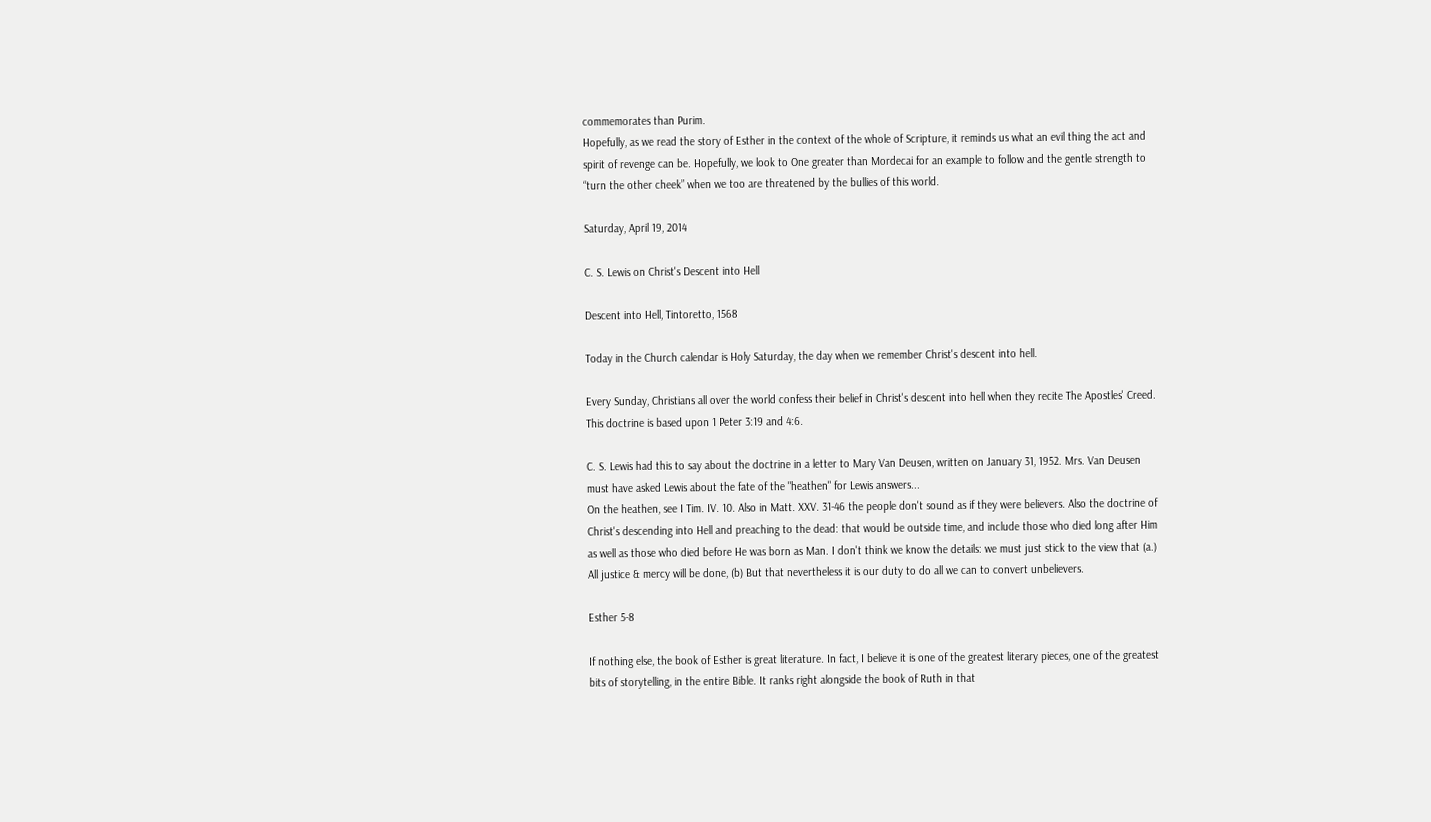commemorates than Purim.
Hopefully, as we read the story of Esther in the context of the whole of Scripture, it reminds us what an evil thing the act and spirit of revenge can be. Hopefully, we look to One greater than Mordecai for an example to follow and the gentle strength to “turn the other cheek” when we too are threatened by the bullies of this world.

Saturday, April 19, 2014

C. S. Lewis on Christ's Descent into Hell

Descent into Hell, Tintoretto, 1568

Today in the Church calendar is Holy Saturday, the day when we remember Christ's descent into hell.

Every Sunday, Christians all over the world confess their belief in Christ's descent into hell when they recite The Apostles' Creed. This doctrine is based upon 1 Peter 3:19 and 4:6.

C. S. Lewis had this to say about the doctrine in a letter to Mary Van Deusen, written on January 31, 1952. Mrs. Van Deusen must have asked Lewis about the fate of the "heathen" for Lewis answers...
On the heathen, see I Tim. IV. 10. Also in Matt. XXV. 31-46 the people don't sound as if they were believers. Also the doctrine of Christ's descending into Hell and preaching to the dead: that would be outside time, and include those who died long after Him as well as those who died before He was born as Man. I don't think we know the details: we must just stick to the view that (a.) All justice & mercy will be done, (b) But that nevertheless it is our duty to do all we can to convert unbelievers.

Esther 5-8

If nothing else, the book of Esther is great literature. In fact, I believe it is one of the greatest literary pieces, one of the greatest bits of storytelling, in the entire Bible. It ranks right alongside the book of Ruth in that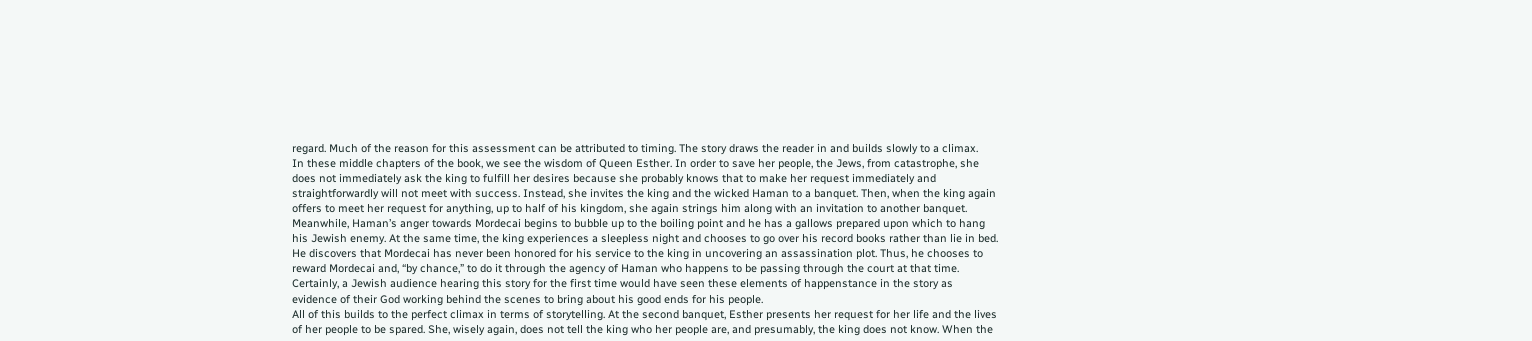regard. Much of the reason for this assessment can be attributed to timing. The story draws the reader in and builds slowly to a climax.
In these middle chapters of the book, we see the wisdom of Queen Esther. In order to save her people, the Jews, from catastrophe, she does not immediately ask the king to fulfill her desires because she probably knows that to make her request immediately and straightforwardly will not meet with success. Instead, she invites the king and the wicked Haman to a banquet. Then, when the king again offers to meet her request for anything, up to half of his kingdom, she again strings him along with an invitation to another banquet.
Meanwhile, Haman’s anger towards Mordecai begins to bubble up to the boiling point and he has a gallows prepared upon which to hang his Jewish enemy. At the same time, the king experiences a sleepless night and chooses to go over his record books rather than lie in bed. He discovers that Mordecai has never been honored for his service to the king in uncovering an assassination plot. Thus, he chooses to reward Mordecai and, “by chance,” to do it through the agency of Haman who happens to be passing through the court at that time. Certainly, a Jewish audience hearing this story for the first time would have seen these elements of happenstance in the story as evidence of their God working behind the scenes to bring about his good ends for his people.
All of this builds to the perfect climax in terms of storytelling. At the second banquet, Esther presents her request for her life and the lives of her people to be spared. She, wisely again, does not tell the king who her people are, and presumably, the king does not know. When the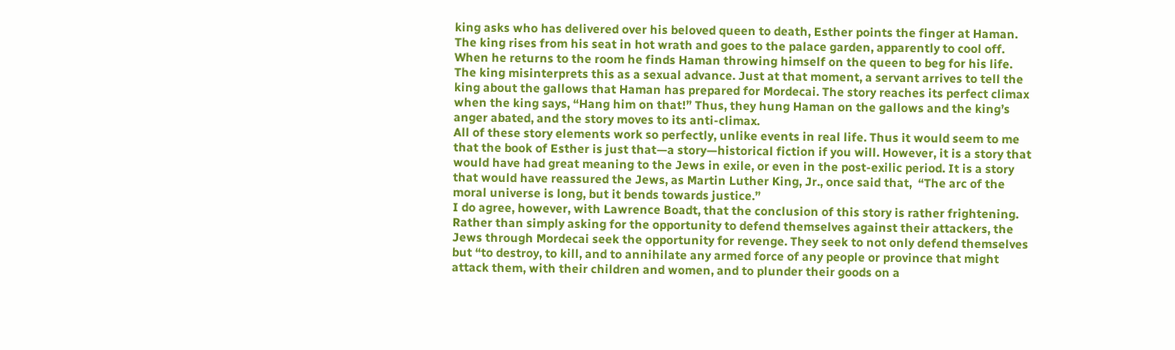king asks who has delivered over his beloved queen to death, Esther points the finger at Haman. The king rises from his seat in hot wrath and goes to the palace garden, apparently to cool off. When he returns to the room he finds Haman throwing himself on the queen to beg for his life. The king misinterprets this as a sexual advance. Just at that moment, a servant arrives to tell the king about the gallows that Haman has prepared for Mordecai. The story reaches its perfect climax when the king says, “Hang him on that!” Thus, they hung Haman on the gallows and the king’s anger abated, and the story moves to its anti-climax.
All of these story elements work so perfectly, unlike events in real life. Thus it would seem to me that the book of Esther is just that—a story—historical fiction if you will. However, it is a story that would have had great meaning to the Jews in exile, or even in the post-exilic period. It is a story that would have reassured the Jews, as Martin Luther King, Jr., once said that,  “The arc of the moral universe is long, but it bends towards justice.”
I do agree, however, with Lawrence Boadt, that the conclusion of this story is rather frightening. Rather than simply asking for the opportunity to defend themselves against their attackers, the Jews through Mordecai seek the opportunity for revenge. They seek to not only defend themselves but “to destroy, to kill, and to annihilate any armed force of any people or province that might attack them, with their children and women, and to plunder their goods on a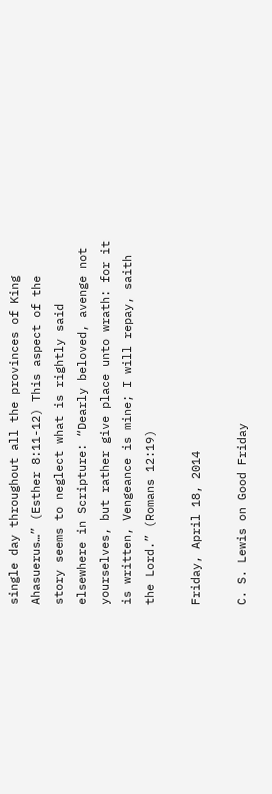single day throughout all the provinces of King Ahasuerus…” (Esther 8:11-12) This aspect of the story seems to neglect what is rightly said elsewhere in Scripture: “Dearly beloved, avenge not yourselves, but rather give place unto wrath: for it is written, Vengeance is mine; I will repay, saith the Lord.” (Romans 12:19)

Friday, April 18, 2014

C. S. Lewis on Good Friday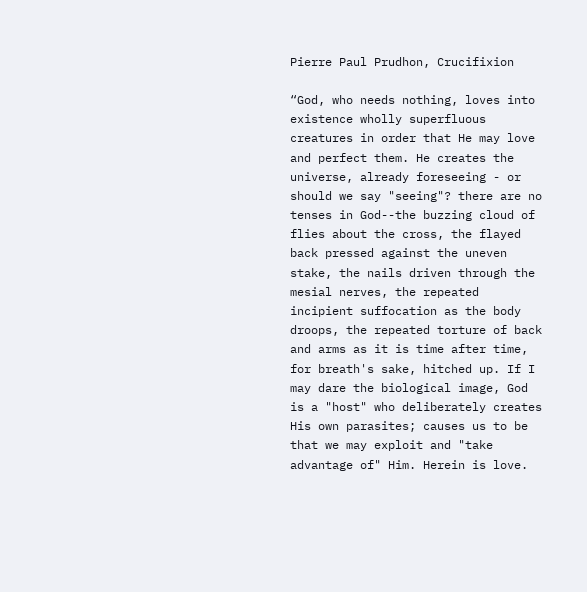Pierre Paul Prudhon, Crucifixion

“God, who needs nothing, loves into existence wholly superfluous creatures in order that He may love and perfect them. He creates the universe, already foreseeing - or should we say "seeing"? there are no tenses in God--the buzzing cloud of flies about the cross, the flayed back pressed against the uneven stake, the nails driven through the mesial nerves, the repeated incipient suffocation as the body droops, the repeated torture of back and arms as it is time after time, for breath's sake, hitched up. If I may dare the biological image, God is a "host" who deliberately creates His own parasites; causes us to be that we may exploit and "take advantage of" Him. Herein is love.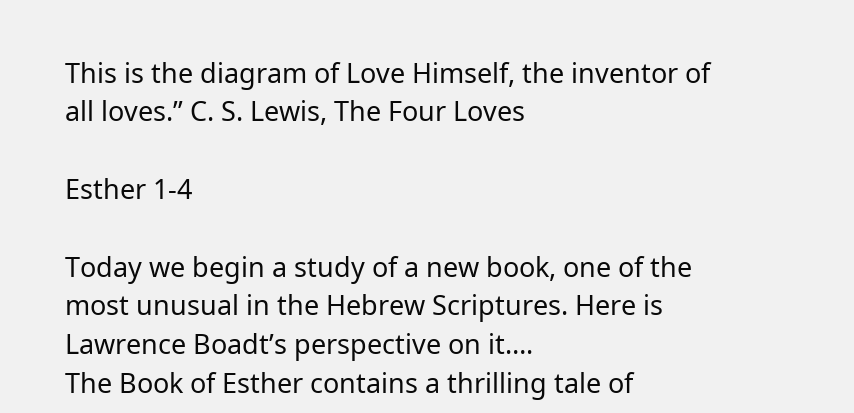This is the diagram of Love Himself, the inventor of all loves.” C. S. Lewis, The Four Loves

Esther 1-4

Today we begin a study of a new book, one of the most unusual in the Hebrew Scriptures. Here is Lawrence Boadt’s perspective on it….
The Book of Esther contains a thrilling tale of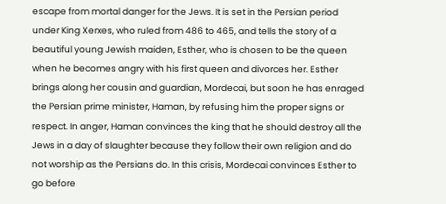escape from mortal danger for the Jews. It is set in the Persian period under King Xerxes, who ruled from 486 to 465, and tells the story of a beautiful young Jewish maiden, Esther, who is chosen to be the queen when he becomes angry with his first queen and divorces her. Esther brings along her cousin and guardian, Mordecai, but soon he has enraged the Persian prime minister, Haman, by refusing him the proper signs or respect. In anger, Haman convinces the king that he should destroy all the Jews in a day of slaughter because they follow their own religion and do not worship as the Persians do. In this crisis, Mordecai convinces Esther to go before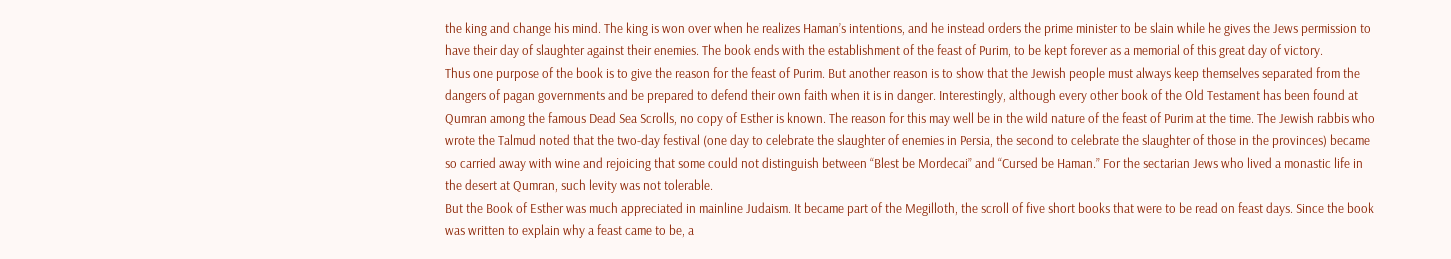the king and change his mind. The king is won over when he realizes Haman’s intentions, and he instead orders the prime minister to be slain while he gives the Jews permission to have their day of slaughter against their enemies. The book ends with the establishment of the feast of Purim, to be kept forever as a memorial of this great day of victory.
Thus one purpose of the book is to give the reason for the feast of Purim. But another reason is to show that the Jewish people must always keep themselves separated from the dangers of pagan governments and be prepared to defend their own faith when it is in danger. Interestingly, although every other book of the Old Testament has been found at Qumran among the famous Dead Sea Scrolls, no copy of Esther is known. The reason for this may well be in the wild nature of the feast of Purim at the time. The Jewish rabbis who wrote the Talmud noted that the two-day festival (one day to celebrate the slaughter of enemies in Persia, the second to celebrate the slaughter of those in the provinces) became so carried away with wine and rejoicing that some could not distinguish between “Blest be Mordecai” and “Cursed be Haman.” For the sectarian Jews who lived a monastic life in the desert at Qumran, such levity was not tolerable.
But the Book of Esther was much appreciated in mainline Judaism. It became part of the Megilloth, the scroll of five short books that were to be read on feast days. Since the book was written to explain why a feast came to be, a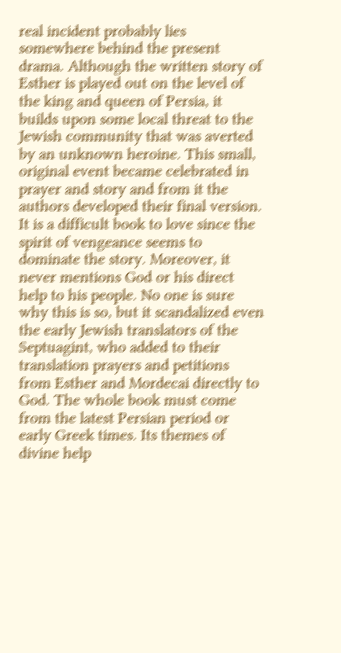real incident probably lies somewhere behind the present drama. Although the written story of Esther is played out on the level of the king and queen of Persia, it builds upon some local threat to the Jewish community that was averted by an unknown heroine. This small, original event became celebrated in prayer and story and from it the authors developed their final version. It is a difficult book to love since the spirit of vengeance seems to dominate the story. Moreover, it never mentions God or his direct help to his people. No one is sure why this is so, but it scandalized even the early Jewish translators of the Septuagint, who added to their translation prayers and petitions from Esther and Mordecai directly to God. The whole book must come from the latest Persian period or early Greek times. Its themes of divine help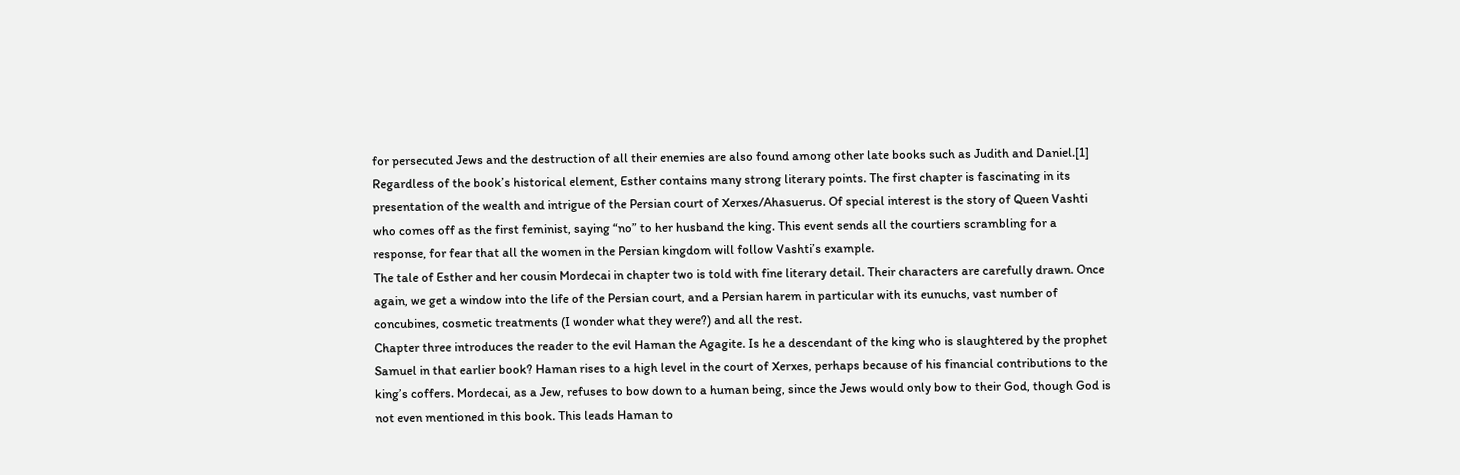for persecuted Jews and the destruction of all their enemies are also found among other late books such as Judith and Daniel.[1]
Regardless of the book’s historical element, Esther contains many strong literary points. The first chapter is fascinating in its presentation of the wealth and intrigue of the Persian court of Xerxes/Ahasuerus. Of special interest is the story of Queen Vashti who comes off as the first feminist, saying “no” to her husband the king. This event sends all the courtiers scrambling for a response, for fear that all the women in the Persian kingdom will follow Vashti’s example.
The tale of Esther and her cousin Mordecai in chapter two is told with fine literary detail. Their characters are carefully drawn. Once again, we get a window into the life of the Persian court, and a Persian harem in particular with its eunuchs, vast number of concubines, cosmetic treatments (I wonder what they were?) and all the rest.
Chapter three introduces the reader to the evil Haman the Agagite. Is he a descendant of the king who is slaughtered by the prophet Samuel in that earlier book? Haman rises to a high level in the court of Xerxes, perhaps because of his financial contributions to the king’s coffers. Mordecai, as a Jew, refuses to bow down to a human being, since the Jews would only bow to their God, though God is not even mentioned in this book. This leads Haman to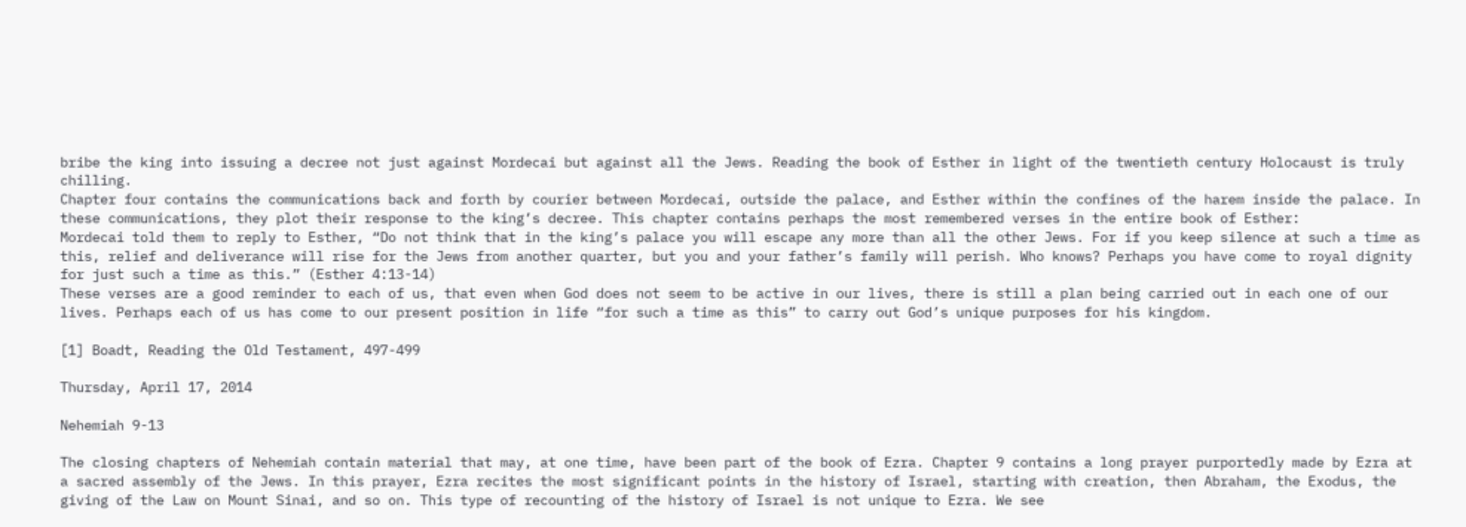bribe the king into issuing a decree not just against Mordecai but against all the Jews. Reading the book of Esther in light of the twentieth century Holocaust is truly chilling.
Chapter four contains the communications back and forth by courier between Mordecai, outside the palace, and Esther within the confines of the harem inside the palace. In these communications, they plot their response to the king’s decree. This chapter contains perhaps the most remembered verses in the entire book of Esther:
Mordecai told them to reply to Esther, “Do not think that in the king’s palace you will escape any more than all the other Jews. For if you keep silence at such a time as this, relief and deliverance will rise for the Jews from another quarter, but you and your father’s family will perish. Who knows? Perhaps you have come to royal dignity for just such a time as this.” (Esther 4:13-14)
These verses are a good reminder to each of us, that even when God does not seem to be active in our lives, there is still a plan being carried out in each one of our lives. Perhaps each of us has come to our present position in life “for such a time as this” to carry out God’s unique purposes for his kingdom.

[1] Boadt, Reading the Old Testament, 497-499

Thursday, April 17, 2014

Nehemiah 9-13

The closing chapters of Nehemiah contain material that may, at one time, have been part of the book of Ezra. Chapter 9 contains a long prayer purportedly made by Ezra at a sacred assembly of the Jews. In this prayer, Ezra recites the most significant points in the history of Israel, starting with creation, then Abraham, the Exodus, the giving of the Law on Mount Sinai, and so on. This type of recounting of the history of Israel is not unique to Ezra. We see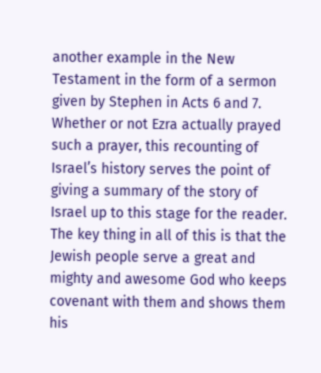another example in the New Testament in the form of a sermon given by Stephen in Acts 6 and 7. Whether or not Ezra actually prayed such a prayer, this recounting of Israel’s history serves the point of giving a summary of the story of Israel up to this stage for the reader. The key thing in all of this is that the Jewish people serve a great and mighty and awesome God who keeps covenant with them and shows them his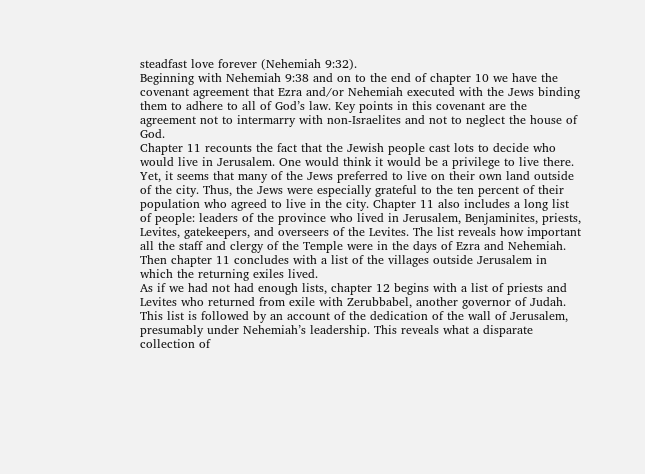steadfast love forever (Nehemiah 9:32).
Beginning with Nehemiah 9:38 and on to the end of chapter 10 we have the covenant agreement that Ezra and/or Nehemiah executed with the Jews binding them to adhere to all of God’s law. Key points in this covenant are the agreement not to intermarry with non-Israelites and not to neglect the house of God.
Chapter 11 recounts the fact that the Jewish people cast lots to decide who would live in Jerusalem. One would think it would be a privilege to live there. Yet, it seems that many of the Jews preferred to live on their own land outside of the city. Thus, the Jews were especially grateful to the ten percent of their population who agreed to live in the city. Chapter 11 also includes a long list of people: leaders of the province who lived in Jerusalem, Benjaminites, priests, Levites, gatekeepers, and overseers of the Levites. The list reveals how important all the staff and clergy of the Temple were in the days of Ezra and Nehemiah. Then chapter 11 concludes with a list of the villages outside Jerusalem in which the returning exiles lived.
As if we had not had enough lists, chapter 12 begins with a list of priests and Levites who returned from exile with Zerubbabel, another governor of Judah. This list is followed by an account of the dedication of the wall of Jerusalem, presumably under Nehemiah’s leadership. This reveals what a disparate collection of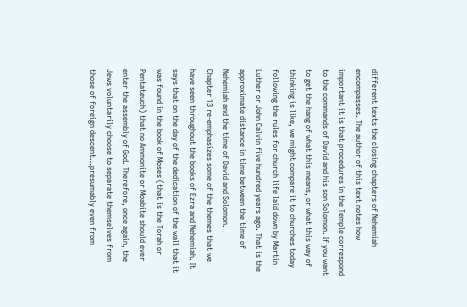different texts the closing chapters of Nehemiah encompasses. The author of this text notes how important it is that procedures in the Temple correspond to the commands of David and his son Solomon. If you want to get the hang of what this means, or what this way of thinking is like, we might compare it to churches today following the rules for church life laid down by Martin Luther or John Calvin five hundred years ago. That is the approximate distance in time between the time of Nehemiah and the time of David and Solomon.
Chapter 13 re-emphasizes some of the themes that we have seen throughout the books of Ezra and Nehemiah. It says that on the day of the dedication of the wall that it was found in the book of Moses (that is the Torah or Pentateuch) that no Ammonite or Moabite should ever enter the assembly of God. Therefore, once again, the Jews voluntarily choose to separate themselves from those of foreign descent…presumably even from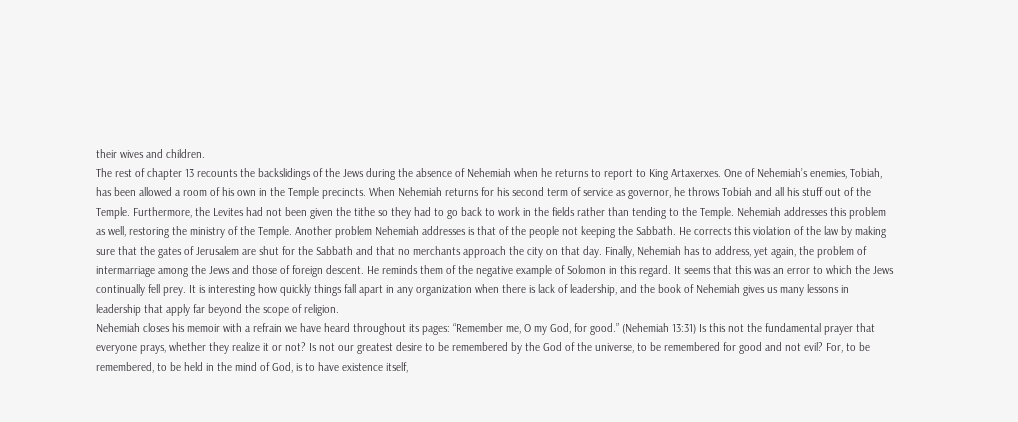their wives and children.
The rest of chapter 13 recounts the backslidings of the Jews during the absence of Nehemiah when he returns to report to King Artaxerxes. One of Nehemiah’s enemies, Tobiah, has been allowed a room of his own in the Temple precincts. When Nehemiah returns for his second term of service as governor, he throws Tobiah and all his stuff out of the Temple. Furthermore, the Levites had not been given the tithe so they had to go back to work in the fields rather than tending to the Temple. Nehemiah addresses this problem as well, restoring the ministry of the Temple. Another problem Nehemiah addresses is that of the people not keeping the Sabbath. He corrects this violation of the law by making sure that the gates of Jerusalem are shut for the Sabbath and that no merchants approach the city on that day. Finally, Nehemiah has to address, yet again, the problem of intermarriage among the Jews and those of foreign descent. He reminds them of the negative example of Solomon in this regard. It seems that this was an error to which the Jews continually fell prey. It is interesting how quickly things fall apart in any organization when there is lack of leadership, and the book of Nehemiah gives us many lessons in leadership that apply far beyond the scope of religion.
Nehemiah closes his memoir with a refrain we have heard throughout its pages: “Remember me, O my God, for good.” (Nehemiah 13:31) Is this not the fundamental prayer that everyone prays, whether they realize it or not? Is not our greatest desire to be remembered by the God of the universe, to be remembered for good and not evil? For, to be remembered, to be held in the mind of God, is to have existence itself,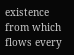existence from which flows every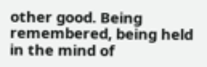other good. Being remembered, being held in the mind of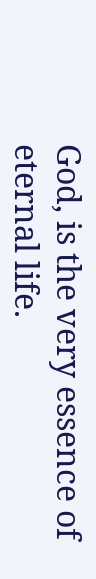God, is the very essence of eternal life.